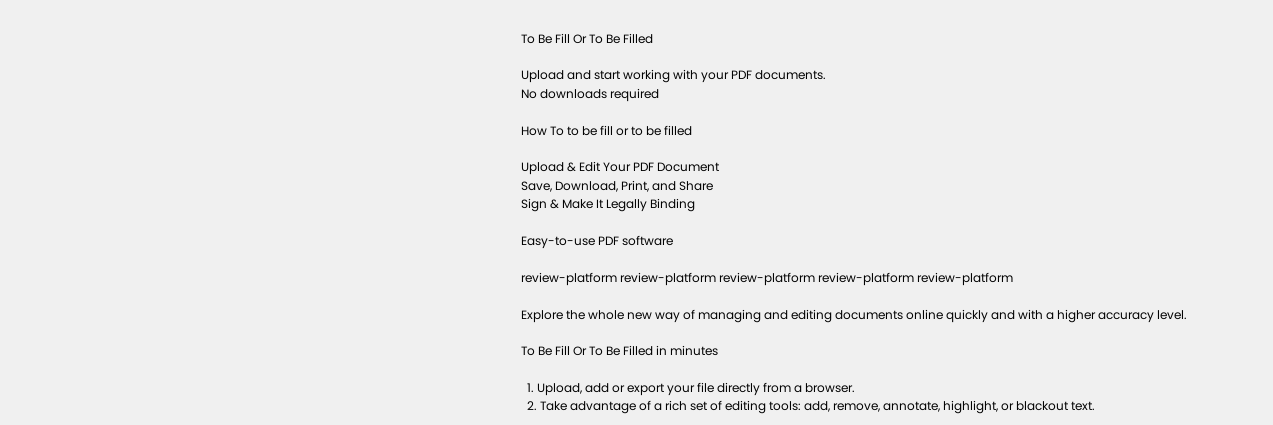To Be Fill Or To Be Filled

Upload and start working with your PDF documents.
No downloads required

How To to be fill or to be filled

Upload & Edit Your PDF Document
Save, Download, Print, and Share
Sign & Make It Legally Binding

Easy-to-use PDF software

review-platform review-platform review-platform review-platform review-platform

Explore the whole new way of managing and editing documents online quickly and with a higher accuracy level.

To Be Fill Or To Be Filled in minutes

  1. Upload, add or export your file directly from a browser.
  2. Take advantage of a rich set of editing tools: add, remove, annotate, highlight, or blackout text.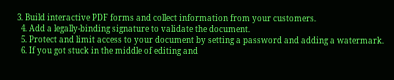3. Build interactive PDF forms and collect information from your customers.
  4. Add a legally-binding signature to validate the document.
  5. Protect and limit access to your document by setting a password and adding a watermark.
  6. If you got stuck in the middle of editing and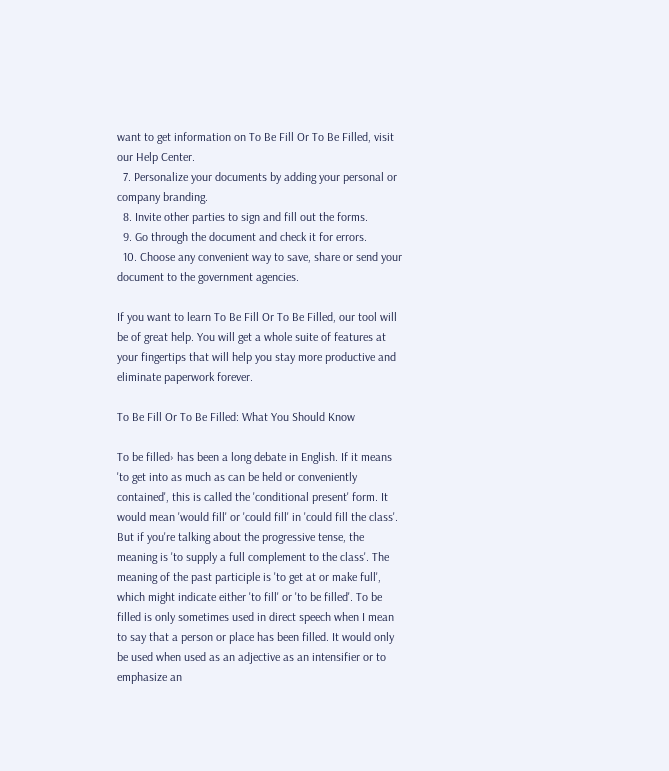want to get information on To Be Fill Or To Be Filled, visit our Help Center.
  7. Personalize your documents by adding your personal or company branding.
  8. Invite other parties to sign and fill out the forms.
  9. Go through the document and check it for errors.
  10. Choose any convenient way to save, share or send your document to the government agencies.

If you want to learn To Be Fill Or To Be Filled, our tool will be of great help. You will get a whole suite of features at your fingertips that will help you stay more productive and eliminate paperwork forever.

To Be Fill Or To Be Filled: What You Should Know

To be filled› has been a long debate in English. If it means 'to get into as much as can be held or conveniently contained', this is called the 'conditional present' form. It would mean 'would fill' or 'could fill' in 'could fill the class'. But if you're talking about the progressive tense, the meaning is 'to supply a full complement to the class'. The meaning of the past participle is 'to get at or make full', which might indicate either 'to fill' or 'to be filled'. To be filled is only sometimes used in direct speech when I mean to say that a person or place has been filled. It would only be used when used as an adjective as an intensifier or to emphasize an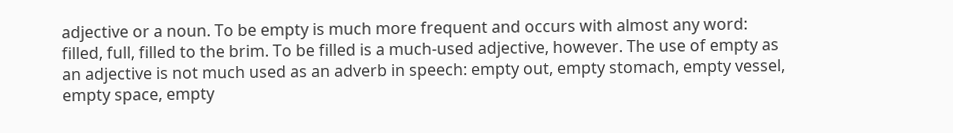adjective or a noun. To be empty is much more frequent and occurs with almost any word: filled, full, filled to the brim. To be filled is a much-used adjective, however. The use of empty as an adjective is not much used as an adverb in speech: empty out, empty stomach, empty vessel, empty space, empty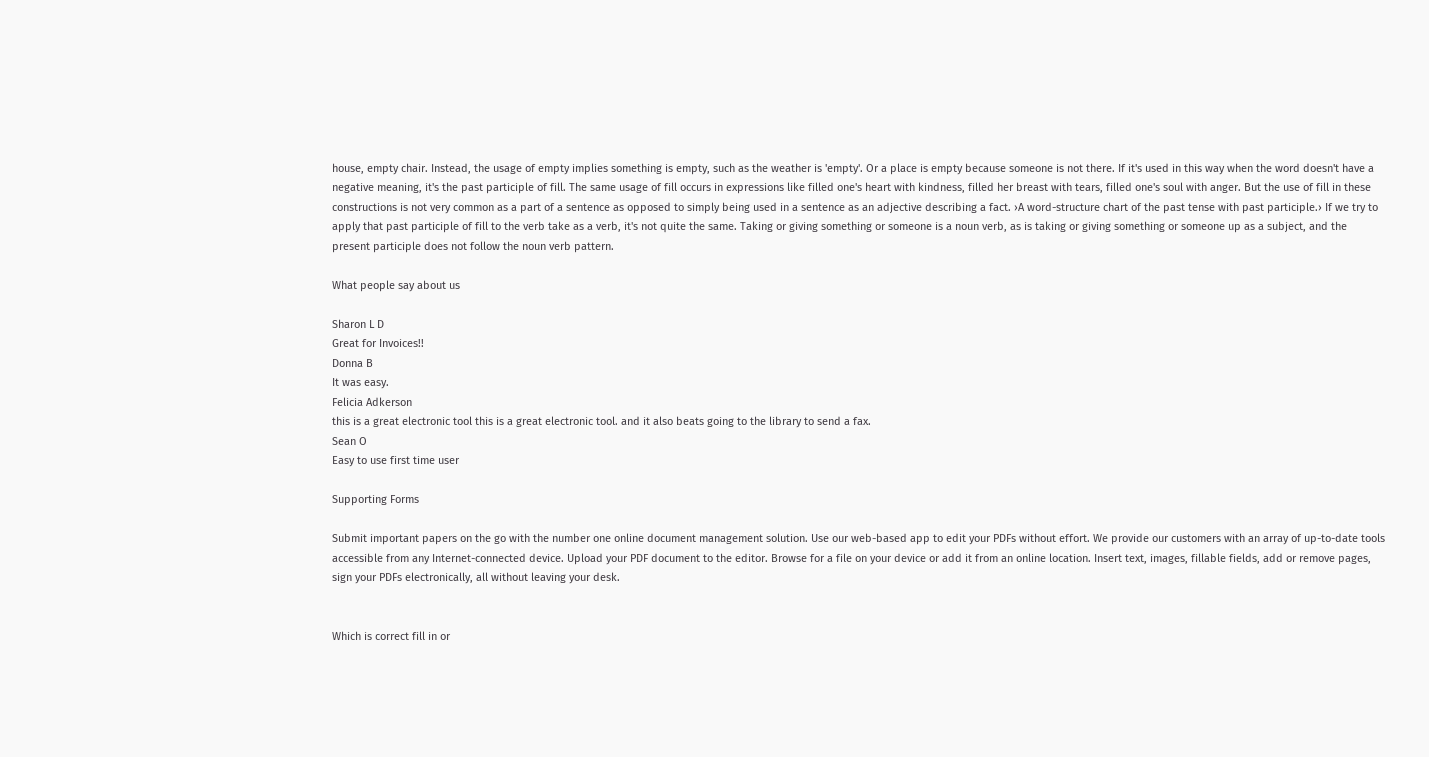house, empty chair. Instead, the usage of empty implies something is empty, such as the weather is 'empty'. Or a place is empty because someone is not there. If it's used in this way when the word doesn't have a negative meaning, it's the past participle of fill. The same usage of fill occurs in expressions like filled one's heart with kindness, filled her breast with tears, filled one's soul with anger. But the use of fill in these constructions is not very common as a part of a sentence as opposed to simply being used in a sentence as an adjective describing a fact. ›A word-structure chart of the past tense with past participle.› If we try to apply that past participle of fill to the verb take as a verb, it's not quite the same. Taking or giving something or someone is a noun verb, as is taking or giving something or someone up as a subject, and the present participle does not follow the noun verb pattern.

What people say about us

Sharon L D
Great for Invoices!!
Donna B
It was easy.
Felicia Adkerson
this is a great electronic tool this is a great electronic tool. and it also beats going to the library to send a fax.
Sean O
Easy to use first time user

Supporting Forms

Submit important papers on the go with the number one online document management solution. Use our web-based app to edit your PDFs without effort. We provide our customers with an array of up-to-date tools accessible from any Internet-connected device. Upload your PDF document to the editor. Browse for a file on your device or add it from an online location. Insert text, images, fillable fields, add or remove pages, sign your PDFs electronically, all without leaving your desk.


Which is correct fill in or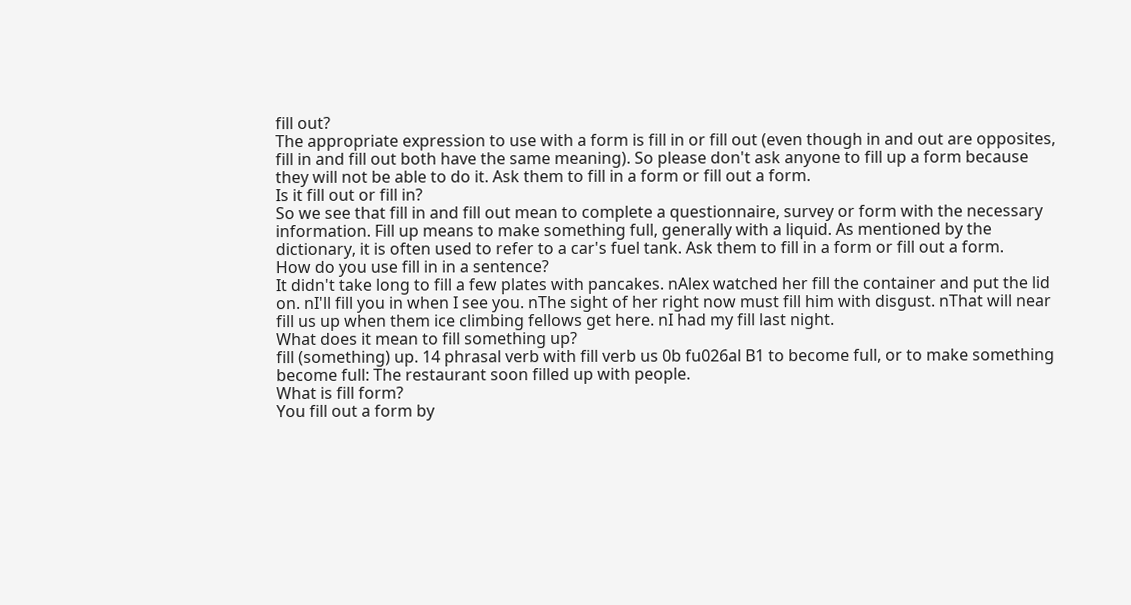fill out?
The appropriate expression to use with a form is fill in or fill out (even though in and out are opposites, fill in and fill out both have the same meaning). So please don't ask anyone to fill up a form because they will not be able to do it. Ask them to fill in a form or fill out a form.
Is it fill out or fill in?
So we see that fill in and fill out mean to complete a questionnaire, survey or form with the necessary information. Fill up means to make something full, generally with a liquid. As mentioned by the dictionary, it is often used to refer to a car's fuel tank. Ask them to fill in a form or fill out a form.
How do you use fill in in a sentence?
It didn't take long to fill a few plates with pancakes. nAlex watched her fill the container and put the lid on. nI'll fill you in when I see you. nThe sight of her right now must fill him with disgust. nThat will near fill us up when them ice climbing fellows get here. nI had my fill last night.
What does it mean to fill something up?
fill (something) up. 14 phrasal verb with fill verb us 0b fu026al B1 to become full, or to make something become full: The restaurant soon filled up with people.
What is fill form?
You fill out a form by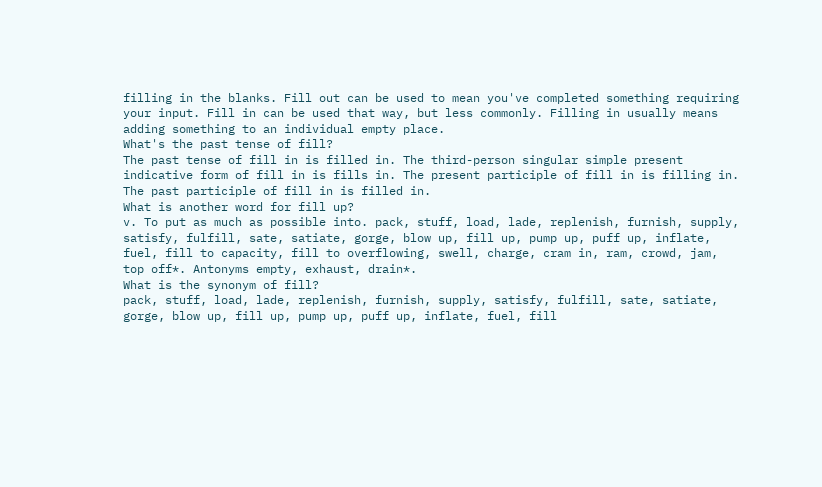filling in the blanks. Fill out can be used to mean you've completed something requiring your input. Fill in can be used that way, but less commonly. Filling in usually means adding something to an individual empty place.
What's the past tense of fill?
The past tense of fill in is filled in. The third-person singular simple present indicative form of fill in is fills in. The present participle of fill in is filling in. The past participle of fill in is filled in.
What is another word for fill up?
v. To put as much as possible into. pack, stuff, load, lade, replenish, furnish, supply, satisfy, fulfill, sate, satiate, gorge, blow up, fill up, pump up, puff up, inflate, fuel, fill to capacity, fill to overflowing, swell, charge, cram in, ram, crowd, jam, top off*. Antonyms empty, exhaust, drain*.
What is the synonym of fill?
pack, stuff, load, lade, replenish, furnish, supply, satisfy, fulfill, sate, satiate, gorge, blow up, fill up, pump up, puff up, inflate, fuel, fill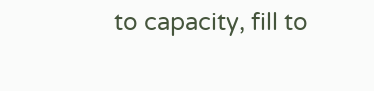to capacity, fill to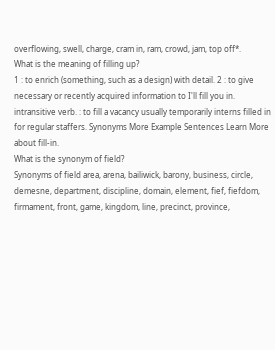overflowing, swell, charge, cram in, ram, crowd, jam, top off*.
What is the meaning of filling up?
1 : to enrich (something, such as a design) with detail. 2 : to give necessary or recently acquired information to I'll fill you in. intransitive verb. : to fill a vacancy usually temporarily interns filled in for regular staffers. Synonyms More Example Sentences Learn More about fill-in.
What is the synonym of field?
Synonyms of field area, arena, bailiwick, barony, business, circle, demesne, department, discipline, domain, element, fief, fiefdom, firmament, front, game, kingdom, line, precinct, province,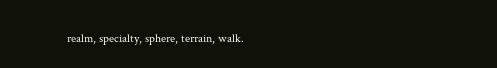realm, specialty, sphere, terrain, walk.